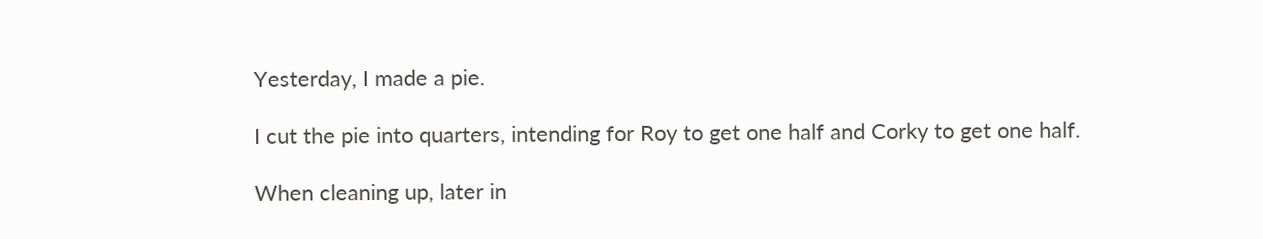Yesterday, I made a pie.

I cut the pie into quarters, intending for Roy to get one half and Corky to get one half.

When cleaning up, later in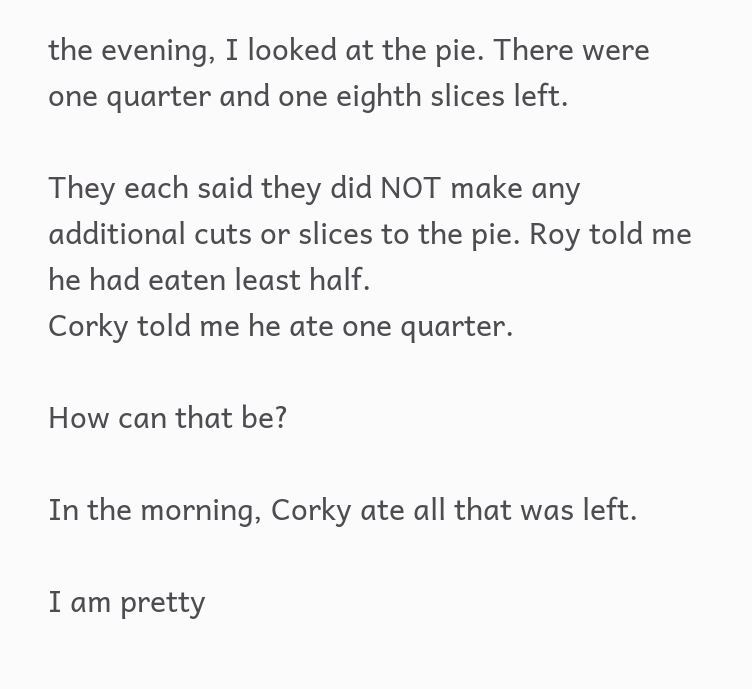the evening, I looked at the pie. There were one quarter and one eighth slices left.

They each said they did NOT make any additional cuts or slices to the pie. Roy told me he had eaten least half.
Corky told me he ate one quarter.

How can that be?

In the morning, Corky ate all that was left.

I am pretty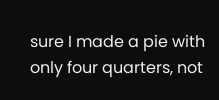sure I made a pie with only four quarters, not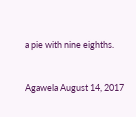a pie with nine eighths.


Agawela August 14, 2017